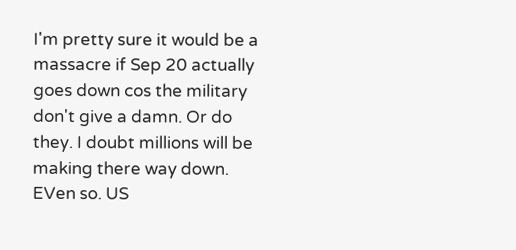I'm pretty sure it would be a massacre if Sep 20 actually goes down cos the military don't give a damn. Or do they. I doubt millions will be making there way down. EVen so. US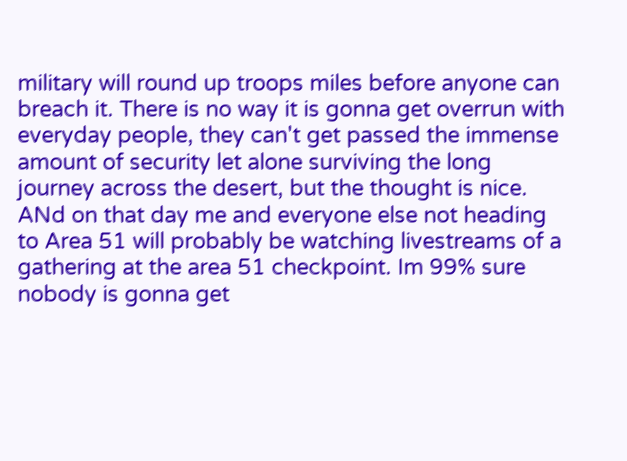military will round up troops miles before anyone can breach it. There is no way it is gonna get overrun with everyday people, they can't get passed the immense amount of security let alone surviving the long journey across the desert, but the thought is nice. ANd on that day me and everyone else not heading to Area 51 will probably be watching livestreams of a gathering at the area 51 checkpoint. Im 99% sure nobody is gonna get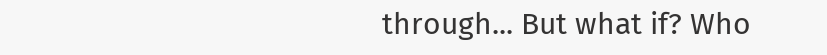through... But what if? Who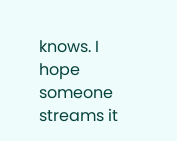knows. I hope someone streams it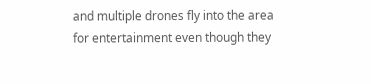and multiple drones fly into the area for entertainment even though they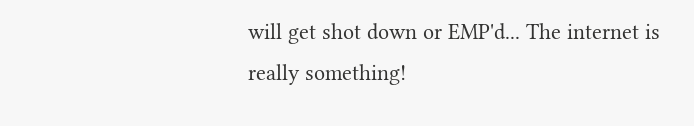will get shot down or EMP'd... The internet is really something!